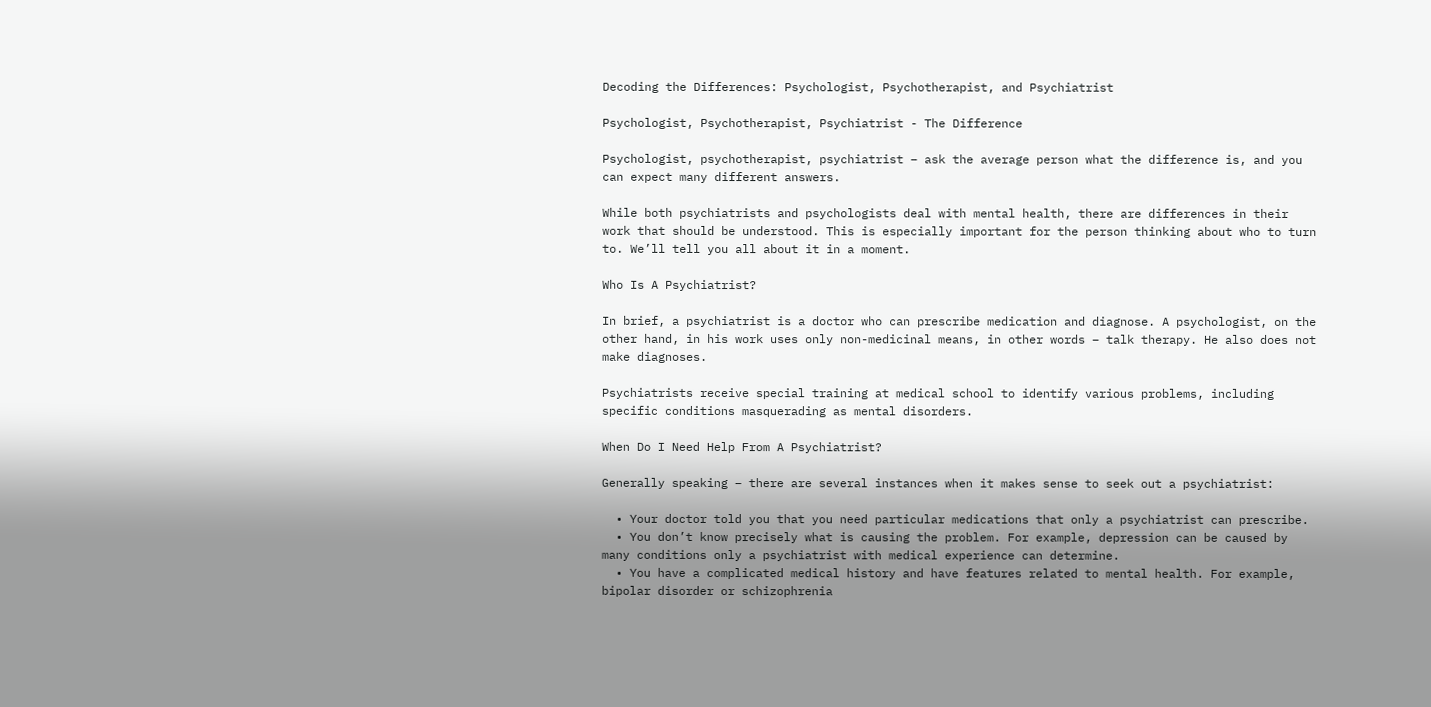Decoding the Differences: Psychologist, Psychotherapist, and Psychiatrist

Psychologist, Psychotherapist, Psychiatrist - The Difference

Psychologist, psychotherapist, psychiatrist – ask the average person what the difference is, and you can expect many different answers.

While both psychiatrists and psychologists deal with mental health, there are differences in their work that should be understood. This is especially important for the person thinking about who to turn to. We’ll tell you all about it in a moment.

Who Is A Psychiatrist?

In brief, a psychiatrist is a doctor who can prescribe medication and diagnose. A psychologist, on the other hand, in his work uses only non-medicinal means, in other words – talk therapy. He also does not make diagnoses.

Psychiatrists receive special training at medical school to identify various problems, including specific conditions masquerading as mental disorders.

When Do I Need Help From A Psychiatrist?

Generally speaking – there are several instances when it makes sense to seek out a psychiatrist:

  • Your doctor told you that you need particular medications that only a psychiatrist can prescribe.
  • You don’t know precisely what is causing the problem. For example, depression can be caused by many conditions only a psychiatrist with medical experience can determine.
  • You have a complicated medical history and have features related to mental health. For example, bipolar disorder or schizophrenia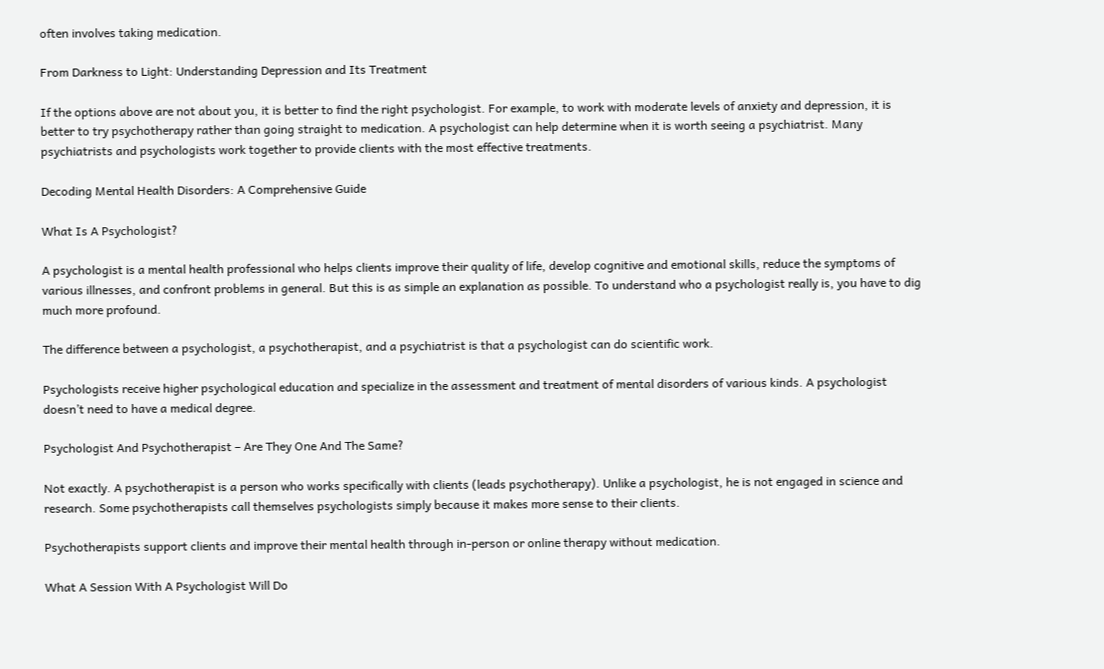often involves taking medication.

From Darkness to Light: Understanding Depression and Its Treatment

If the options above are not about you, it is better to find the right psychologist. For example, to work with moderate levels of anxiety and depression, it is better to try psychotherapy rather than going straight to medication. A psychologist can help determine when it is worth seeing a psychiatrist. Many psychiatrists and psychologists work together to provide clients with the most effective treatments.

Decoding Mental Health Disorders: A Comprehensive Guide

What Is A Psychologist?

A psychologist is a mental health professional who helps clients improve their quality of life, develop cognitive and emotional skills, reduce the symptoms of various illnesses, and confront problems in general. But this is as simple an explanation as possible. To understand who a psychologist really is, you have to dig much more profound.

The difference between a psychologist, a psychotherapist, and a psychiatrist is that a psychologist can do scientific work.

Psychologists receive higher psychological education and specialize in the assessment and treatment of mental disorders of various kinds. A psychologist doesn’t need to have a medical degree.

Psychologist And Psychotherapist – Are They One And The Same?

Not exactly. A psychotherapist is a person who works specifically with clients (leads psychotherapy). Unlike a psychologist, he is not engaged in science and research. Some psychotherapists call themselves psychologists simply because it makes more sense to their clients.

Psychotherapists support clients and improve their mental health through in-person or online therapy without medication.

What A Session With A Psychologist Will Do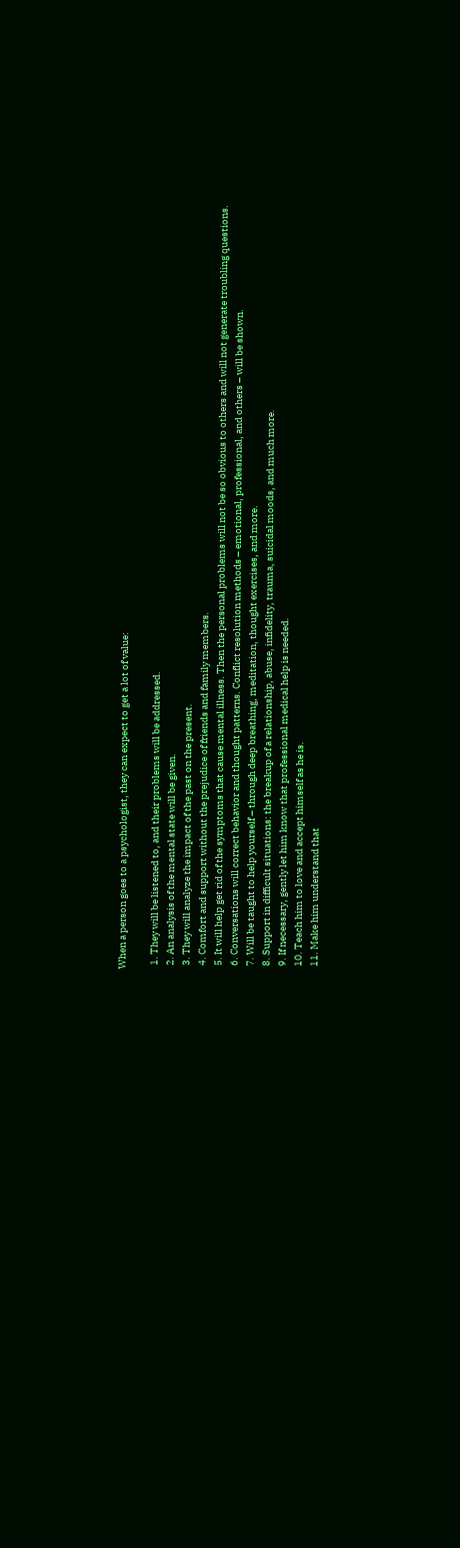When a person goes to a psychologist, they can expect to get a lot of value:

  1. They will be listened to, and their problems will be addressed.
  2. An analysis of the mental state will be given.
  3. They will analyze the impact of the past on the present.
  4. Comfort and support without the prejudice of friends and family members.
  5. It will help get rid of the symptoms that cause mental illness. Then the personal problems will not be so obvious to others and will not generate troubling questions.
  6. Conversations will correct behavior and thought patterns. Conflict resolution methods – emotional, professional, and others – will be shown.
  7. Will be taught to help yourself – through deep breathing, meditation, thought exercises, and more.
  8. Support in difficult situations: the breakup of a relationship, abuse, infidelity, trauma, suicidal moods, and much more.
  9. If necessary, gently let him know that professional medical help is needed.
  10. Teach him to love and accept himself as he is.
  11. Make him understand that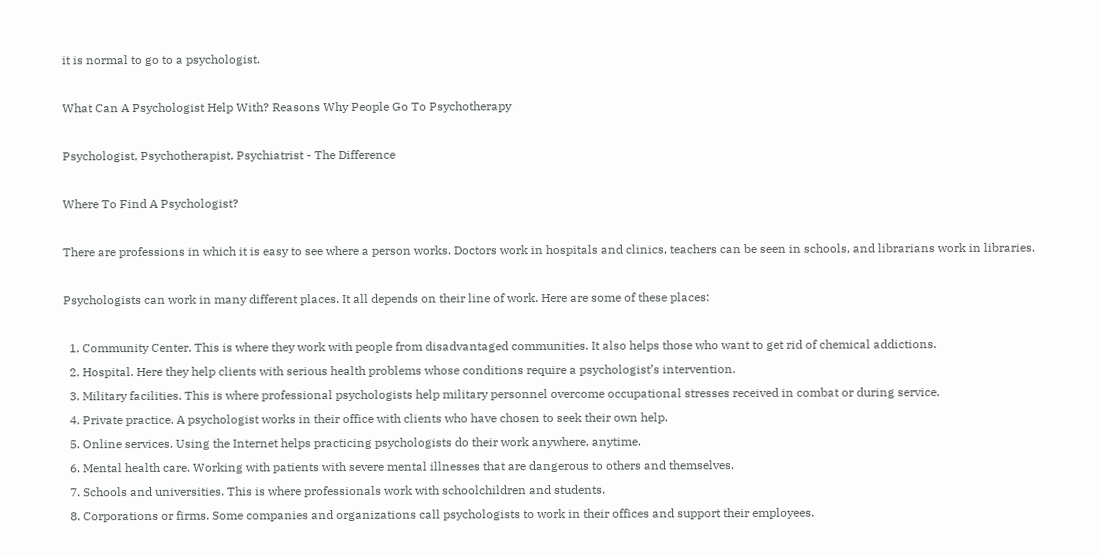it is normal to go to a psychologist.

What Can A Psychologist Help With? Reasons Why People Go To Psychotherapy

Psychologist, Psychotherapist, Psychiatrist - The Difference

Where To Find A Psychologist?

There are professions in which it is easy to see where a person works. Doctors work in hospitals and clinics, teachers can be seen in schools, and librarians work in libraries.

Psychologists can work in many different places. It all depends on their line of work. Here are some of these places:

  1. Community Center. This is where they work with people from disadvantaged communities. It also helps those who want to get rid of chemical addictions.
  2. Hospital. Here they help clients with serious health problems whose conditions require a psychologist’s intervention.
  3. Military facilities. This is where professional psychologists help military personnel overcome occupational stresses received in combat or during service.
  4. Private practice. A psychologist works in their office with clients who have chosen to seek their own help.
  5. Online services. Using the Internet helps practicing psychologists do their work anywhere, anytime.
  6. Mental health care. Working with patients with severe mental illnesses that are dangerous to others and themselves.
  7. Schools and universities. This is where professionals work with schoolchildren and students.
  8. Corporations or firms. Some companies and organizations call psychologists to work in their offices and support their employees.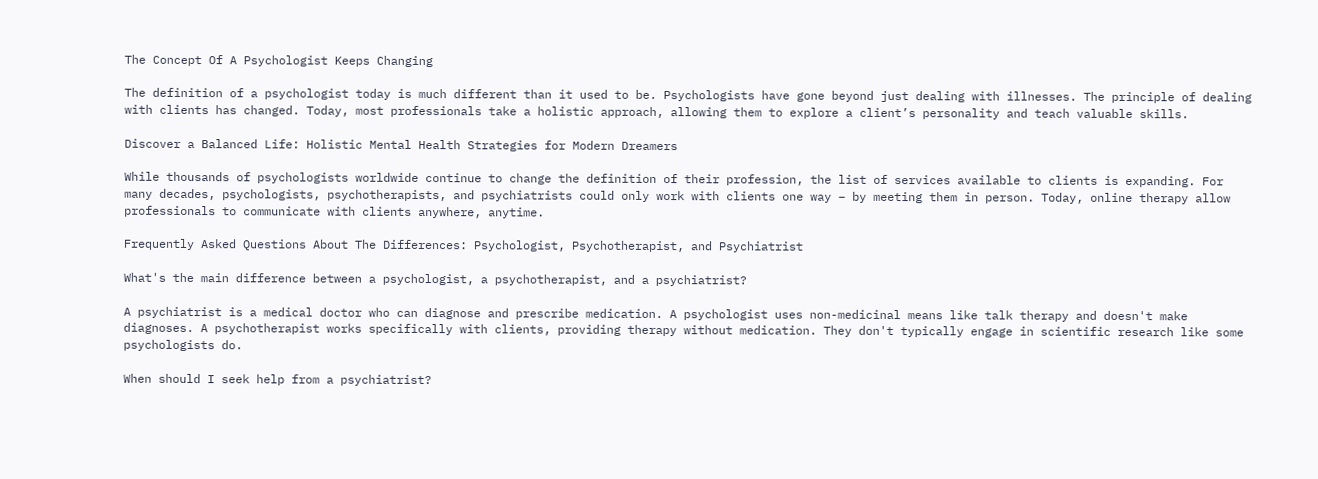The Concept Of A Psychologist Keeps Changing

The definition of a psychologist today is much different than it used to be. Psychologists have gone beyond just dealing with illnesses. The principle of dealing with clients has changed. Today, most professionals take a holistic approach, allowing them to explore a client’s personality and teach valuable skills.

Discover a Balanced Life: Holistic Mental Health Strategies for Modern Dreamers

While thousands of psychologists worldwide continue to change the definition of their profession, the list of services available to clients is expanding. For many decades, psychologists, psychotherapists, and psychiatrists could only work with clients one way – by meeting them in person. Today, online therapy allow professionals to communicate with clients anywhere, anytime.

Frequently Asked Questions About The Differences: Psychologist, Psychotherapist, and Psychiatrist

What's the main difference between a psychologist, a psychotherapist, and a psychiatrist?

A psychiatrist is a medical doctor who can diagnose and prescribe medication. A psychologist uses non-medicinal means like talk therapy and doesn't make diagnoses. A psychotherapist works specifically with clients, providing therapy without medication. They don't typically engage in scientific research like some psychologists do.

When should I seek help from a psychiatrist?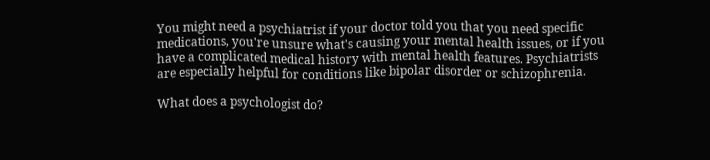You might need a psychiatrist if your doctor told you that you need specific medications, you're unsure what's causing your mental health issues, or if you have a complicated medical history with mental health features. Psychiatrists are especially helpful for conditions like bipolar disorder or schizophrenia.

What does a psychologist do?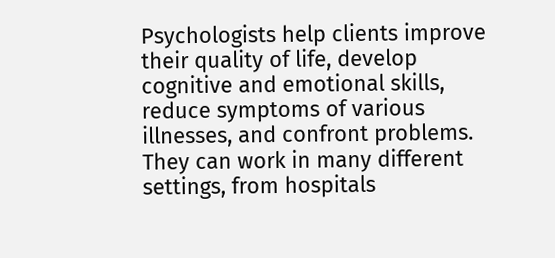Psychologists help clients improve their quality of life, develop cognitive and emotional skills, reduce symptoms of various illnesses, and confront problems. They can work in many different settings, from hospitals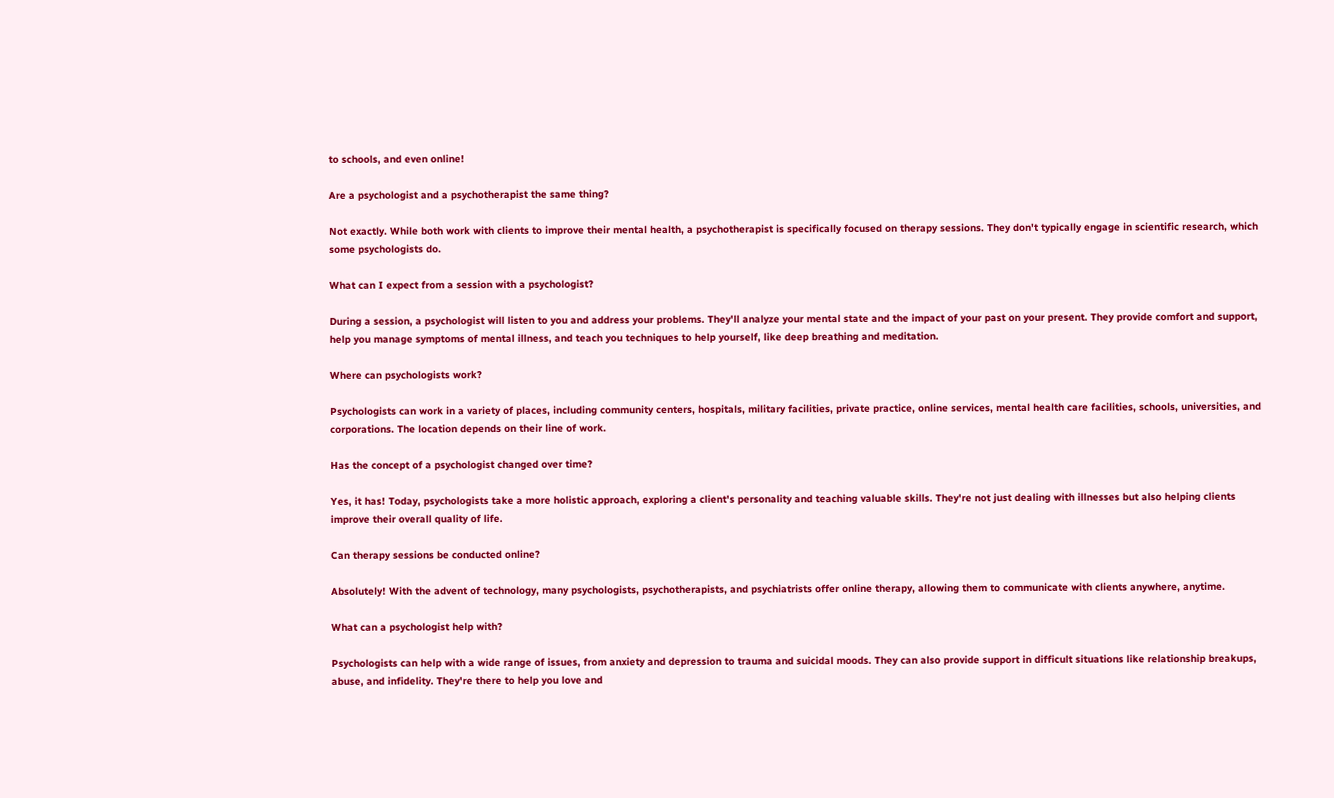to schools, and even online!

Are a psychologist and a psychotherapist the same thing?

Not exactly. While both work with clients to improve their mental health, a psychotherapist is specifically focused on therapy sessions. They don't typically engage in scientific research, which some psychologists do.

What can I expect from a session with a psychologist?

During a session, a psychologist will listen to you and address your problems. They'll analyze your mental state and the impact of your past on your present. They provide comfort and support, help you manage symptoms of mental illness, and teach you techniques to help yourself, like deep breathing and meditation.

Where can psychologists work?

Psychologists can work in a variety of places, including community centers, hospitals, military facilities, private practice, online services, mental health care facilities, schools, universities, and corporations. The location depends on their line of work.

Has the concept of a psychologist changed over time?

Yes, it has! Today, psychologists take a more holistic approach, exploring a client's personality and teaching valuable skills. They're not just dealing with illnesses but also helping clients improve their overall quality of life.

Can therapy sessions be conducted online?

Absolutely! With the advent of technology, many psychologists, psychotherapists, and psychiatrists offer online therapy, allowing them to communicate with clients anywhere, anytime.

What can a psychologist help with?

Psychologists can help with a wide range of issues, from anxiety and depression to trauma and suicidal moods. They can also provide support in difficult situations like relationship breakups, abuse, and infidelity. They're there to help you love and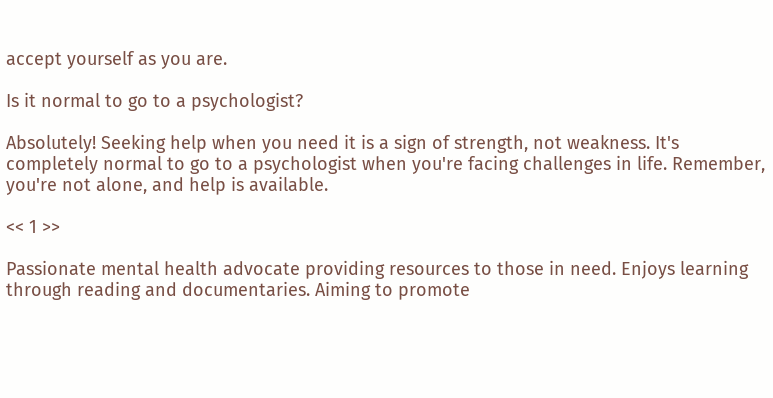accept yourself as you are.

Is it normal to go to a psychologist?

Absolutely! Seeking help when you need it is a sign of strength, not weakness. It's completely normal to go to a psychologist when you're facing challenges in life. Remember, you're not alone, and help is available.

<< 1 >>

Passionate mental health advocate providing resources to those in need. Enjoys learning through reading and documentaries. Aiming to promote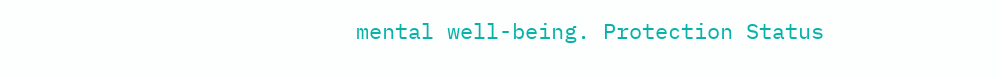mental well-being. Protection Status